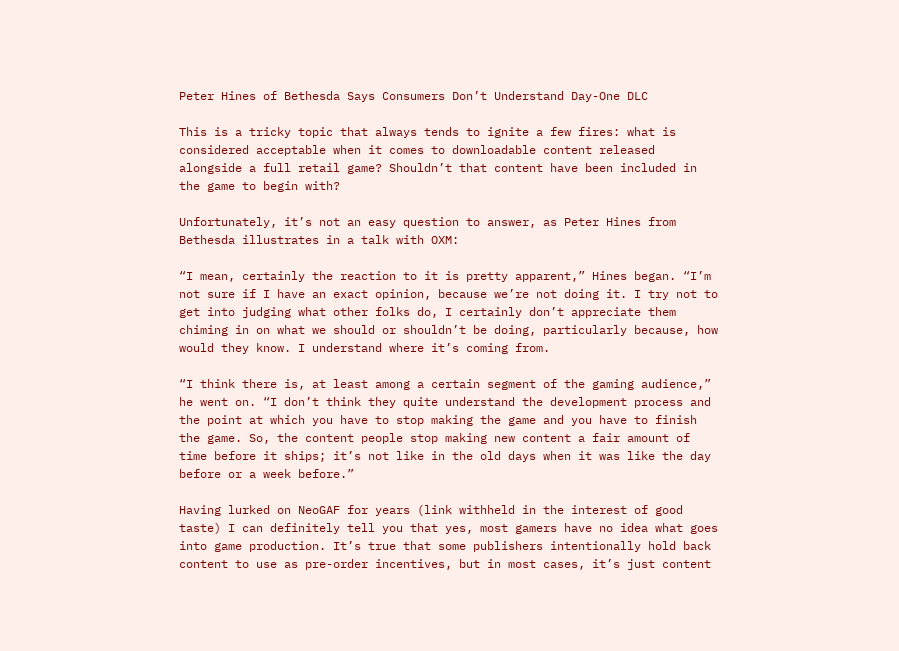Peter Hines of Bethesda Says Consumers Don’t Understand Day-One DLC

This is a tricky topic that always tends to ignite a few fires: what is considered acceptable when it comes to downloadable content released alongside a full retail game? Shouldn’t that content have been included in the game to begin with?

Unfortunately, it’s not an easy question to answer, as Peter Hines from Bethesda illustrates in a talk with OXM:

“I mean, certainly the reaction to it is pretty apparent,” Hines began. “I’m not sure if I have an exact opinion, because we’re not doing it. I try not to get into judging what other folks do, I certainly don’t appreciate them chiming in on what we should or shouldn’t be doing, particularly because, how would they know. I understand where it’s coming from.

“I think there is, at least among a certain segment of the gaming audience,” he went on. “I don’t think they quite understand the development process and the point at which you have to stop making the game and you have to finish the game. So, the content people stop making new content a fair amount of time before it ships; it’s not like in the old days when it was like the day before or a week before.”

Having lurked on NeoGAF for years (link withheld in the interest of good taste) I can definitely tell you that yes, most gamers have no idea what goes into game production. It’s true that some publishers intentionally hold back content to use as pre-order incentives, but in most cases, it’s just content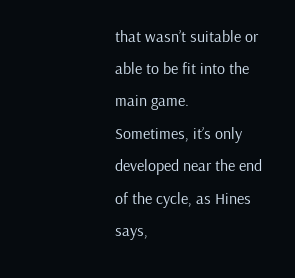that wasn’t suitable or able to be fit into the main game. Sometimes, it’s only developed near the end of the cycle, as Hines says,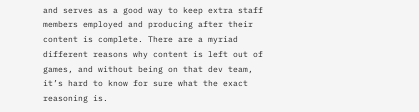and serves as a good way to keep extra staff members employed and producing after their content is complete. There are a myriad different reasons why content is left out of games, and without being on that dev team, it’s hard to know for sure what the exact reasoning is.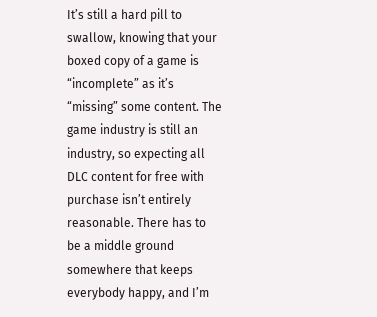It’s still a hard pill to swallow, knowing that your boxed copy of a game is “incomplete” as it’s “missing” some content. The game industry is still an industry, so expecting all DLC content for free with purchase isn’t entirely reasonable. There has to be a middle ground somewhere that keeps everybody happy, and I’m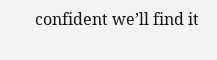confident we’ll find it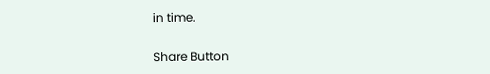in time.


Share Button